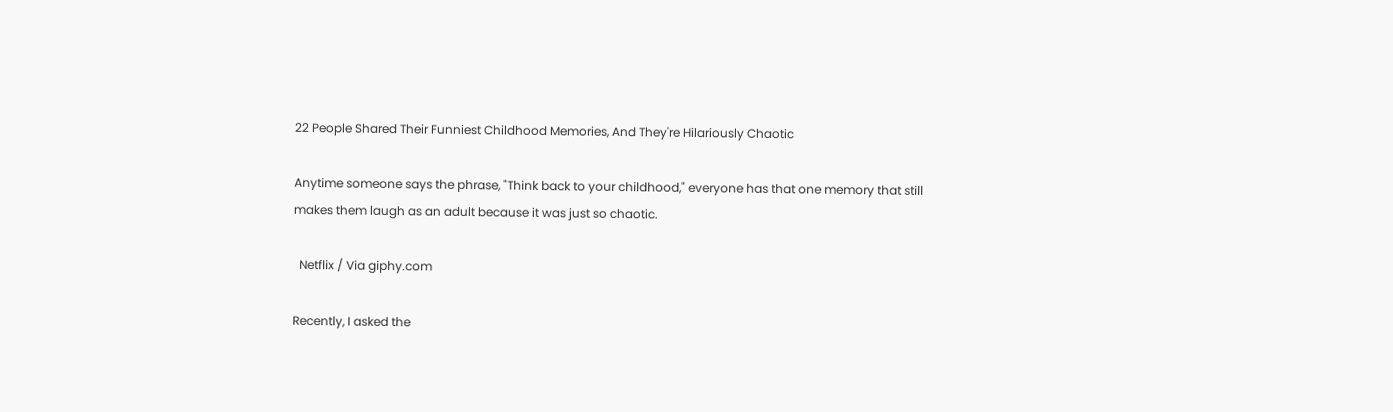22 People Shared Their Funniest Childhood Memories, And They're Hilariously Chaotic

Anytime someone says the phrase, "Think back to your childhood," everyone has that one memory that still makes them laugh as an adult because it was just so chaotic.

  Netflix / Via giphy.com

Recently, I asked the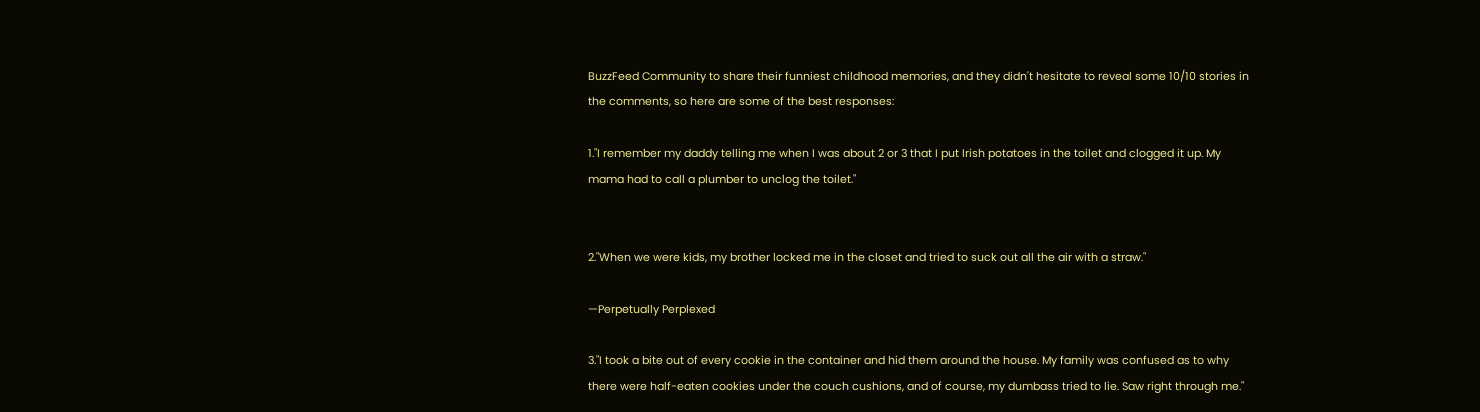BuzzFeed Community to share their funniest childhood memories, and they didn't hesitate to reveal some 10/10 stories in the comments, so here are some of the best responses:

1."I remember my daddy telling me when I was about 2 or 3 that I put Irish potatoes in the toilet and clogged it up. My mama had to call a plumber to unclog the toilet."


2."When we were kids, my brother locked me in the closet and tried to suck out all the air with a straw."

—Perpetually Perplexed

3."I took a bite out of every cookie in the container and hid them around the house. My family was confused as to why there were half-eaten cookies under the couch cushions, and of course, my dumbass tried to lie. Saw right through me."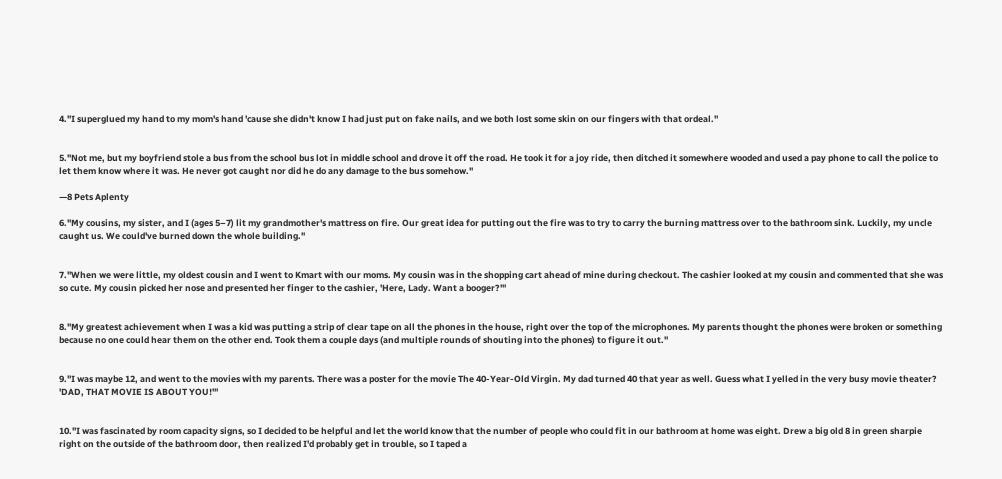4."I superglued my hand to my mom's hand 'cause she didn't know I had just put on fake nails, and we both lost some skin on our fingers with that ordeal."


5."Not me, but my boyfriend stole a bus from the school bus lot in middle school and drove it off the road. He took it for a joy ride, then ditched it somewhere wooded and used a pay phone to call the police to let them know where it was. He never got caught nor did he do any damage to the bus somehow."

—8 Pets Aplenty

6."My cousins, my sister, and I (ages 5–7) lit my grandmother's mattress on fire. Our great idea for putting out the fire was to try to carry the burning mattress over to the bathroom sink. Luckily, my uncle caught us. We could've burned down the whole building."


7."When we were little, my oldest cousin and I went to Kmart with our moms. My cousin was in the shopping cart ahead of mine during checkout. The cashier looked at my cousin and commented that she was so cute. My cousin picked her nose and presented her finger to the cashier, 'Here, Lady. Want a booger?'"


8."My greatest achievement when I was a kid was putting a strip of clear tape on all the phones in the house, right over the top of the microphones. My parents thought the phones were broken or something because no one could hear them on the other end. Took them a couple days (and multiple rounds of shouting into the phones) to figure it out."


9."I was maybe 12, and went to the movies with my parents. There was a poster for the movie The 40-Year-Old Virgin. My dad turned 40 that year as well. Guess what I yelled in the very busy movie theater? 'DAD, THAT MOVIE IS ABOUT YOU!'"


10."I was fascinated by room capacity signs, so I decided to be helpful and let the world know that the number of people who could fit in our bathroom at home was eight. Drew a big old 8 in green sharpie right on the outside of the bathroom door, then realized I'd probably get in trouble, so I taped a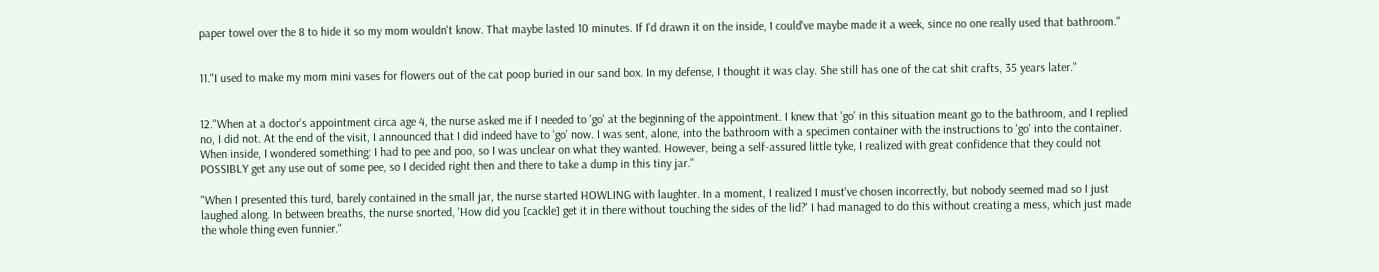paper towel over the 8 to hide it so my mom wouldn't know. That maybe lasted 10 minutes. If I'd drawn it on the inside, I could've maybe made it a week, since no one really used that bathroom."


11."I used to make my mom mini vases for flowers out of the cat poop buried in our sand box. In my defense, I thought it was clay. She still has one of the cat shit crafts, 35 years later."


12."When at a doctor's appointment circa age 4, the nurse asked me if I needed to 'go' at the beginning of the appointment. I knew that 'go' in this situation meant go to the bathroom, and I replied no, I did not. At the end of the visit, I announced that I did indeed have to 'go' now. I was sent, alone, into the bathroom with a specimen container with the instructions to 'go' into the container. When inside, I wondered something: I had to pee and poo, so I was unclear on what they wanted. However, being a self-assured little tyke, I realized with great confidence that they could not POSSIBLY get any use out of some pee, so I decided right then and there to take a dump in this tiny jar."

"When I presented this turd, barely contained in the small jar, the nurse started HOWLING with laughter. In a moment, I realized I must've chosen incorrectly, but nobody seemed mad so I just laughed along. In between breaths, the nurse snorted, 'How did you [cackle] get it in there without touching the sides of the lid?' I had managed to do this without creating a mess, which just made the whole thing even funnier."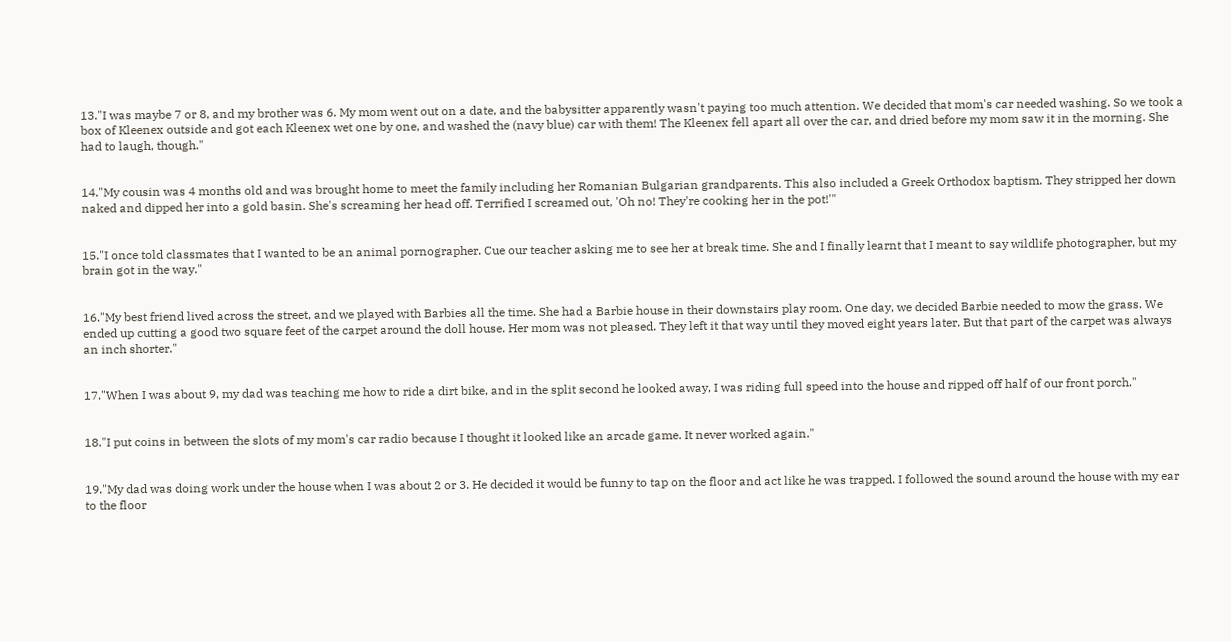13."I was maybe 7 or 8, and my brother was 6. My mom went out on a date, and the babysitter apparently wasn't paying too much attention. We decided that mom's car needed washing. So we took a box of Kleenex outside and got each Kleenex wet one by one, and washed the (navy blue) car with them! The Kleenex fell apart all over the car, and dried before my mom saw it in the morning. She had to laugh, though."


14."My cousin was 4 months old and was brought home to meet the family including her Romanian Bulgarian grandparents. This also included a Greek Orthodox baptism. They stripped her down naked and dipped her into a gold basin. She's screaming her head off. Terrified I screamed out, 'Oh no! They're cooking her in the pot!'"


15."I once told classmates that I wanted to be an animal pornographer. Cue our teacher asking me to see her at break time. She and I finally learnt that I meant to say wildlife photographer, but my brain got in the way."


16."My best friend lived across the street, and we played with Barbies all the time. She had a Barbie house in their downstairs play room. One day, we decided Barbie needed to mow the grass. We ended up cutting a good two square feet of the carpet around the doll house. Her mom was not pleased. They left it that way until they moved eight years later. But that part of the carpet was always an inch shorter."


17."When I was about 9, my dad was teaching me how to ride a dirt bike, and in the split second he looked away, I was riding full speed into the house and ripped off half of our front porch."


18."I put coins in between the slots of my mom's car radio because I thought it looked like an arcade game. It never worked again."


19."My dad was doing work under the house when I was about 2 or 3. He decided it would be funny to tap on the floor and act like he was trapped. I followed the sound around the house with my ear to the floor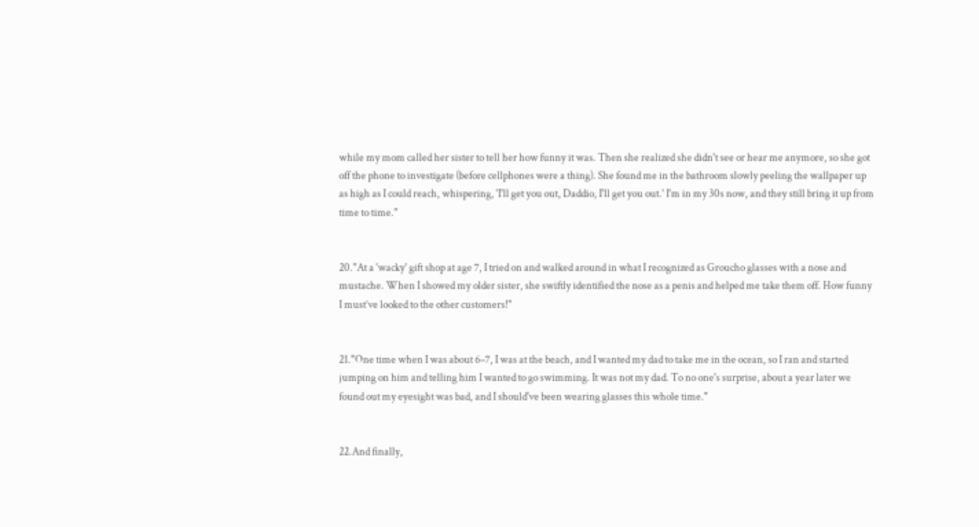while my mom called her sister to tell her how funny it was. Then she realized she didn't see or hear me anymore, so she got off the phone to investigate (before cellphones were a thing). She found me in the bathroom slowly peeling the wallpaper up as high as I could reach, whispering, 'I'll get you out, Daddio, I'll get you out.' I'm in my 30s now, and they still bring it up from time to time."


20."At a 'wacky' gift shop at age 7, I tried on and walked around in what I recognized as Groucho glasses with a nose and mustache. When I showed my older sister, she swiftly identified the nose as a penis and helped me take them off. How funny I must’ve looked to the other customers!"


21."One time when I was about 6–7, I was at the beach, and I wanted my dad to take me in the ocean, so I ran and started jumping on him and telling him I wanted to go swimming. It was not my dad. To no one's surprise, about a year later we found out my eyesight was bad, and I should've been wearing glasses this whole time."


22.And finally,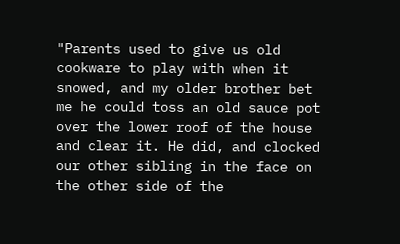"Parents used to give us old cookware to play with when it snowed, and my older brother bet me he could toss an old sauce pot over the lower roof of the house and clear it. He did, and clocked our other sibling in the face on the other side of the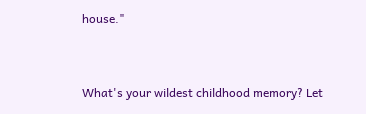house."


What's your wildest childhood memory? Let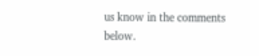us know in the comments below.